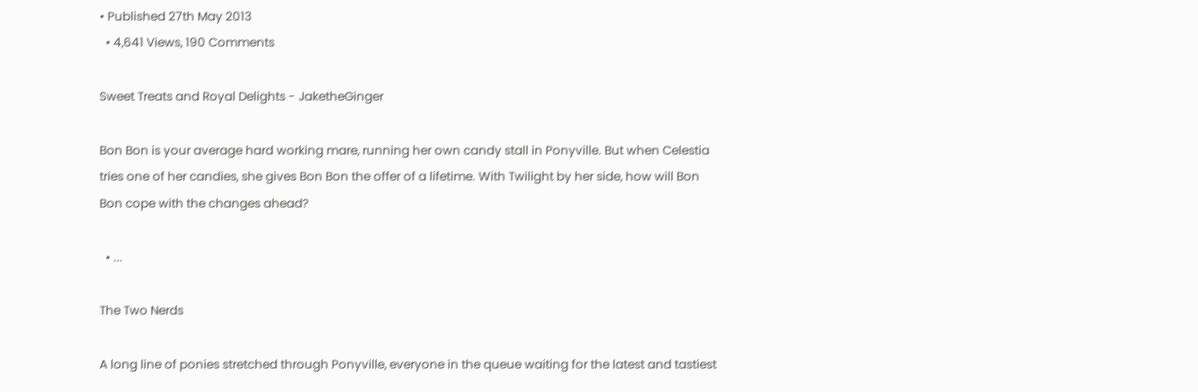• Published 27th May 2013
  • 4,641 Views, 190 Comments

Sweet Treats and Royal Delights - JaketheGinger

Bon Bon is your average hard working mare, running her own candy stall in Ponyville. But when Celestia tries one of her candies, she gives Bon Bon the offer of a lifetime. With Twilight by her side, how will Bon Bon cope with the changes ahead?

  • ...

The Two Nerds

A long line of ponies stretched through Ponyville, everyone in the queue waiting for the latest and tastiest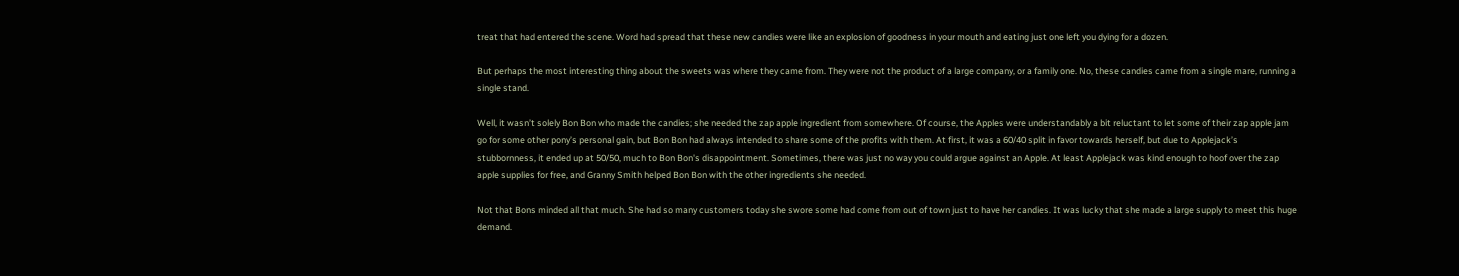treat that had entered the scene. Word had spread that these new candies were like an explosion of goodness in your mouth and eating just one left you dying for a dozen.

But perhaps the most interesting thing about the sweets was where they came from. They were not the product of a large company, or a family one. No, these candies came from a single mare, running a single stand.

Well, it wasn’t solely Bon Bon who made the candies; she needed the zap apple ingredient from somewhere. Of course, the Apples were understandably a bit reluctant to let some of their zap apple jam go for some other pony’s personal gain, but Bon Bon had always intended to share some of the profits with them. At first, it was a 60/40 split in favor towards herself, but due to Applejack’s stubbornness, it ended up at 50/50, much to Bon Bon's disappointment. Sometimes, there was just no way you could argue against an Apple. At least Applejack was kind enough to hoof over the zap apple supplies for free, and Granny Smith helped Bon Bon with the other ingredients she needed.

Not that Bons minded all that much. She had so many customers today she swore some had come from out of town just to have her candies. It was lucky that she made a large supply to meet this huge demand.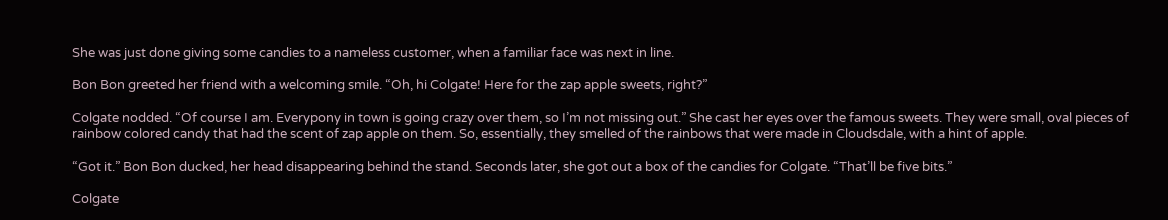She was just done giving some candies to a nameless customer, when a familiar face was next in line.

Bon Bon greeted her friend with a welcoming smile. “Oh, hi Colgate! Here for the zap apple sweets, right?”

Colgate nodded. “Of course I am. Everypony in town is going crazy over them, so I’m not missing out.” She cast her eyes over the famous sweets. They were small, oval pieces of rainbow colored candy that had the scent of zap apple on them. So, essentially, they smelled of the rainbows that were made in Cloudsdale, with a hint of apple.

“Got it.” Bon Bon ducked, her head disappearing behind the stand. Seconds later, she got out a box of the candies for Colgate. “That’ll be five bits.”

Colgate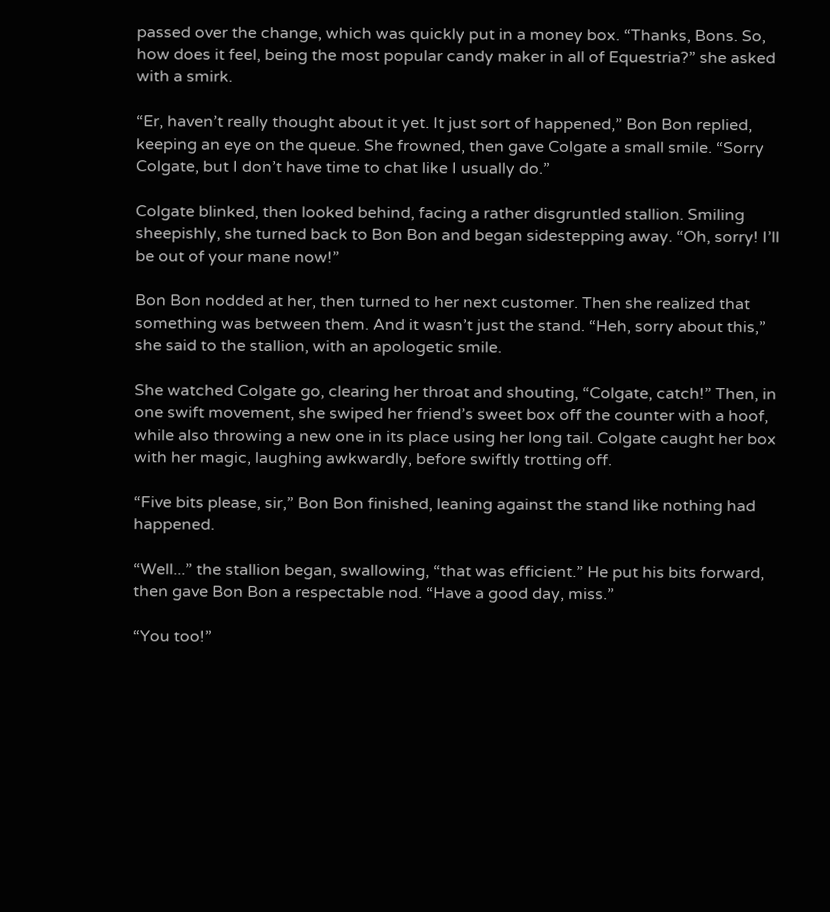passed over the change, which was quickly put in a money box. “Thanks, Bons. So, how does it feel, being the most popular candy maker in all of Equestria?” she asked with a smirk.

“Er, haven’t really thought about it yet. It just sort of happened,” Bon Bon replied, keeping an eye on the queue. She frowned, then gave Colgate a small smile. “Sorry Colgate, but I don’t have time to chat like I usually do.”

Colgate blinked, then looked behind, facing a rather disgruntled stallion. Smiling sheepishly, she turned back to Bon Bon and began sidestepping away. “Oh, sorry! I’ll be out of your mane now!”

Bon Bon nodded at her, then turned to her next customer. Then she realized that something was between them. And it wasn’t just the stand. “Heh, sorry about this,” she said to the stallion, with an apologetic smile.

She watched Colgate go, clearing her throat and shouting, “Colgate, catch!” Then, in one swift movement, she swiped her friend’s sweet box off the counter with a hoof, while also throwing a new one in its place using her long tail. Colgate caught her box with her magic, laughing awkwardly, before swiftly trotting off.

“Five bits please, sir,” Bon Bon finished, leaning against the stand like nothing had happened.

“Well...” the stallion began, swallowing, “that was efficient.” He put his bits forward, then gave Bon Bon a respectable nod. “Have a good day, miss.”

“You too!”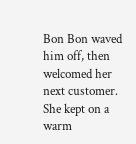Bon Bon waved him off, then welcomed her next customer. She kept on a warm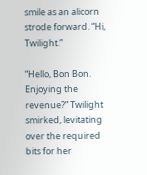smile as an alicorn strode forward. “Hi, Twilight.”

“Hello, Bon Bon. Enjoying the revenue?” Twilight smirked, levitating over the required bits for her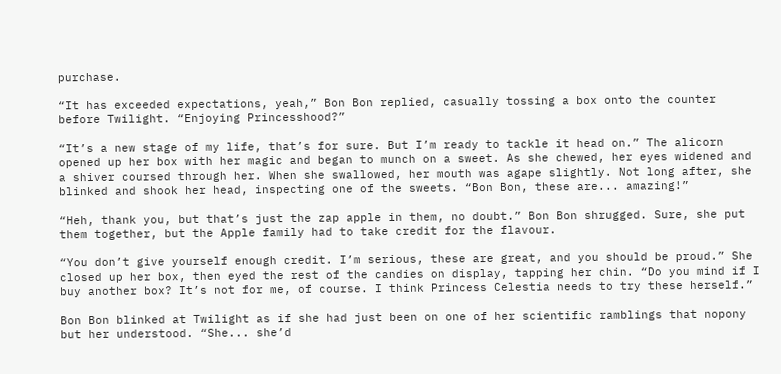purchase.

“It has exceeded expectations, yeah,” Bon Bon replied, casually tossing a box onto the counter before Twilight. “Enjoying Princesshood?”

“It’s a new stage of my life, that’s for sure. But I’m ready to tackle it head on.” The alicorn opened up her box with her magic and began to munch on a sweet. As she chewed, her eyes widened and a shiver coursed through her. When she swallowed, her mouth was agape slightly. Not long after, she blinked and shook her head, inspecting one of the sweets. “Bon Bon, these are... amazing!”

“Heh, thank you, but that’s just the zap apple in them, no doubt.” Bon Bon shrugged. Sure, she put them together, but the Apple family had to take credit for the flavour.

“You don’t give yourself enough credit. I’m serious, these are great, and you should be proud.” She closed up her box, then eyed the rest of the candies on display, tapping her chin. “Do you mind if I buy another box? It’s not for me, of course. I think Princess Celestia needs to try these herself.”

Bon Bon blinked at Twilight as if she had just been on one of her scientific ramblings that nopony but her understood. “She... she’d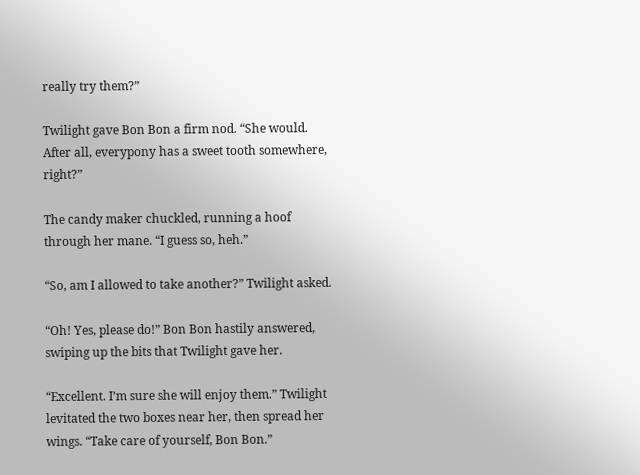really try them?”

Twilight gave Bon Bon a firm nod. “She would. After all, everypony has a sweet tooth somewhere, right?”

The candy maker chuckled, running a hoof through her mane. “I guess so, heh.”

“So, am I allowed to take another?” Twilight asked.

“Oh! Yes, please do!” Bon Bon hastily answered, swiping up the bits that Twilight gave her.

“Excellent. I’m sure she will enjoy them.” Twilight levitated the two boxes near her, then spread her wings. “Take care of yourself, Bon Bon.”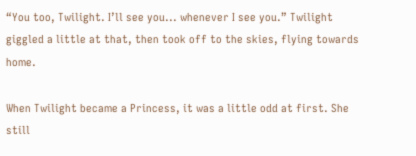“You too, Twilight. I’ll see you... whenever I see you.” Twilight giggled a little at that, then took off to the skies, flying towards home.

When Twilight became a Princess, it was a little odd at first. She still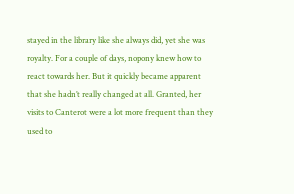stayed in the library like she always did, yet she was royalty. For a couple of days, nopony knew how to react towards her. But it quickly became apparent that she hadn’t really changed at all. Granted, her visits to Canterot were a lot more frequent than they used to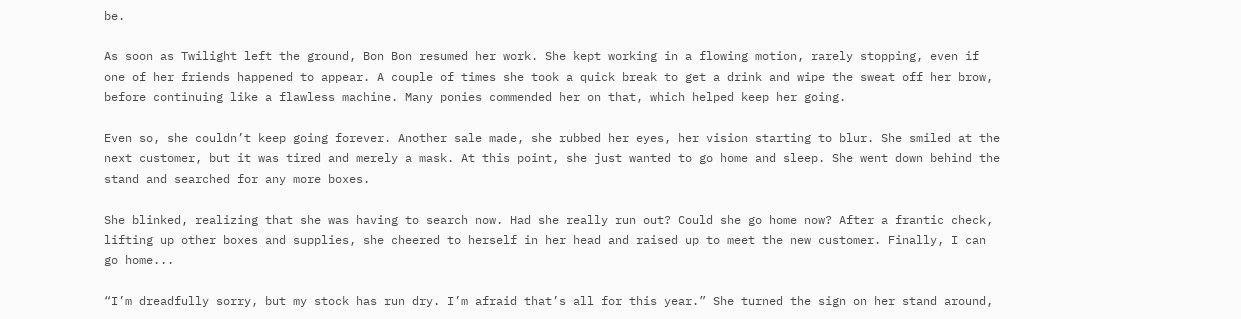be.

As soon as Twilight left the ground, Bon Bon resumed her work. She kept working in a flowing motion, rarely stopping, even if one of her friends happened to appear. A couple of times she took a quick break to get a drink and wipe the sweat off her brow, before continuing like a flawless machine. Many ponies commended her on that, which helped keep her going.

Even so, she couldn’t keep going forever. Another sale made, she rubbed her eyes, her vision starting to blur. She smiled at the next customer, but it was tired and merely a mask. At this point, she just wanted to go home and sleep. She went down behind the stand and searched for any more boxes.

She blinked, realizing that she was having to search now. Had she really run out? Could she go home now? After a frantic check, lifting up other boxes and supplies, she cheered to herself in her head and raised up to meet the new customer. Finally, I can go home...

“I’m dreadfully sorry, but my stock has run dry. I’m afraid that’s all for this year.” She turned the sign on her stand around,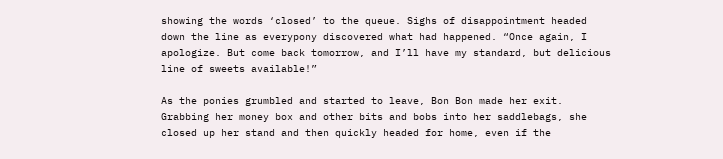showing the words ‘closed’ to the queue. Sighs of disappointment headed down the line as everypony discovered what had happened. “Once again, I apologize. But come back tomorrow, and I’ll have my standard, but delicious line of sweets available!”

As the ponies grumbled and started to leave, Bon Bon made her exit. Grabbing her money box and other bits and bobs into her saddlebags, she closed up her stand and then quickly headed for home, even if the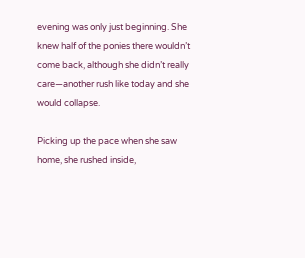evening was only just beginning. She knew half of the ponies there wouldn’t come back, although she didn’t really care—another rush like today and she would collapse.

Picking up the pace when she saw home, she rushed inside,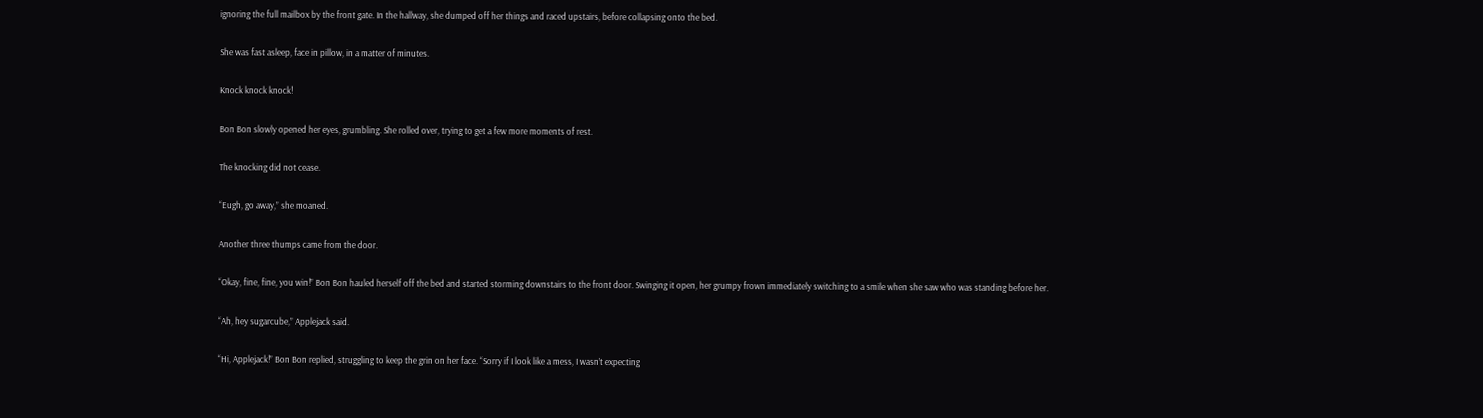ignoring the full mailbox by the front gate. In the hallway, she dumped off her things and raced upstairs, before collapsing onto the bed.

She was fast asleep, face in pillow, in a matter of minutes.

Knock knock knock!

Bon Bon slowly opened her eyes, grumbling. She rolled over, trying to get a few more moments of rest.

The knocking did not cease.

“Eugh, go away,” she moaned.

Another three thumps came from the door.

“Okay, fine, fine, you win!” Bon Bon hauled herself off the bed and started storming downstairs to the front door. Swinging it open, her grumpy frown immediately switching to a smile when she saw who was standing before her.

“Ah, hey sugarcube,” Applejack said.

“Hi, Applejack!” Bon Bon replied, struggling to keep the grin on her face. “Sorry if I look like a mess, I wasn’t expecting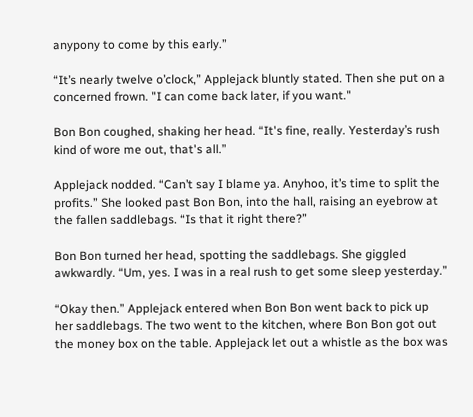anypony to come by this early.”

“It’s nearly twelve o’clock,” Applejack bluntly stated. Then she put on a concerned frown. "I can come back later, if you want."

Bon Bon coughed, shaking her head. “It's fine, really. Yesterday’s rush kind of wore me out, that's all.”

Applejack nodded. “Can’t say I blame ya. Anyhoo, it’s time to split the profits.” She looked past Bon Bon, into the hall, raising an eyebrow at the fallen saddlebags. “Is that it right there?”

Bon Bon turned her head, spotting the saddlebags. She giggled awkwardly. “Um, yes. I was in a real rush to get some sleep yesterday.”

“Okay then.” Applejack entered when Bon Bon went back to pick up her saddlebags. The two went to the kitchen, where Bon Bon got out the money box on the table. Applejack let out a whistle as the box was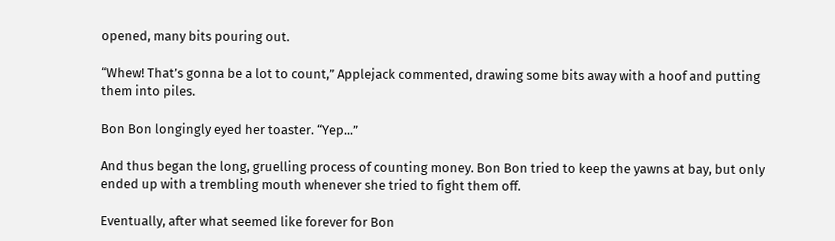opened, many bits pouring out.

“Whew! That’s gonna be a lot to count,” Applejack commented, drawing some bits away with a hoof and putting them into piles.

Bon Bon longingly eyed her toaster. “Yep...”

And thus began the long, gruelling process of counting money. Bon Bon tried to keep the yawns at bay, but only ended up with a trembling mouth whenever she tried to fight them off.

Eventually, after what seemed like forever for Bon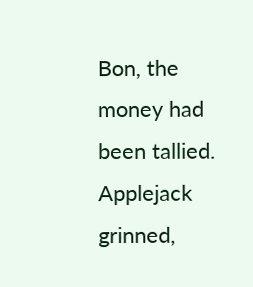Bon, the money had been tallied. Applejack grinned,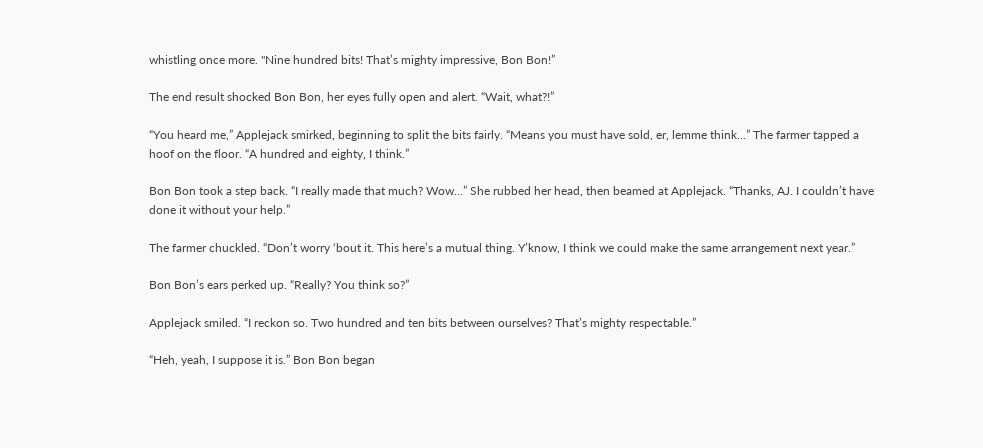whistling once more. "Nine hundred bits! That’s mighty impressive, Bon Bon!”

The end result shocked Bon Bon, her eyes fully open and alert. “Wait, what?!”

“You heard me,” Applejack smirked, beginning to split the bits fairly. “Means you must have sold, er, lemme think...” The farmer tapped a hoof on the floor. “A hundred and eighty, I think.”

Bon Bon took a step back. “I really made that much? Wow...” She rubbed her head, then beamed at Applejack. “Thanks, AJ. I couldn’t have done it without your help.”

The farmer chuckled. “Don’t worry ‘bout it. This here’s a mutual thing. Y’know, I think we could make the same arrangement next year.”

Bon Bon’s ears perked up. “Really? You think so?”

Applejack smiled. “I reckon so. Two hundred and ten bits between ourselves? That’s mighty respectable.”

“Heh, yeah, I suppose it is.” Bon Bon began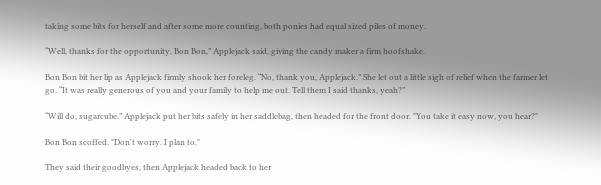taking some bits for herself and after some more counting, both ponies had equal sized piles of money.

“Well, thanks for the opportunity, Bon Bon,” Applejack said, giving the candy maker a firm hoofshake.

Bon Bon bit her lip as Applejack firmly shook her foreleg. “No, thank you, Applejack.” She let out a little sigh of relief when the farmer let go. “It was really generous of you and your family to help me out. Tell them I said thanks, yeah?”

“Will do, sugarcube.” Applejack put her bits safely in her saddlebag, then headed for the front door. "You take it easy now, you hear?"

Bon Bon scoffed. "Don't worry. I plan to."

They said their goodbyes, then Applejack headed back to her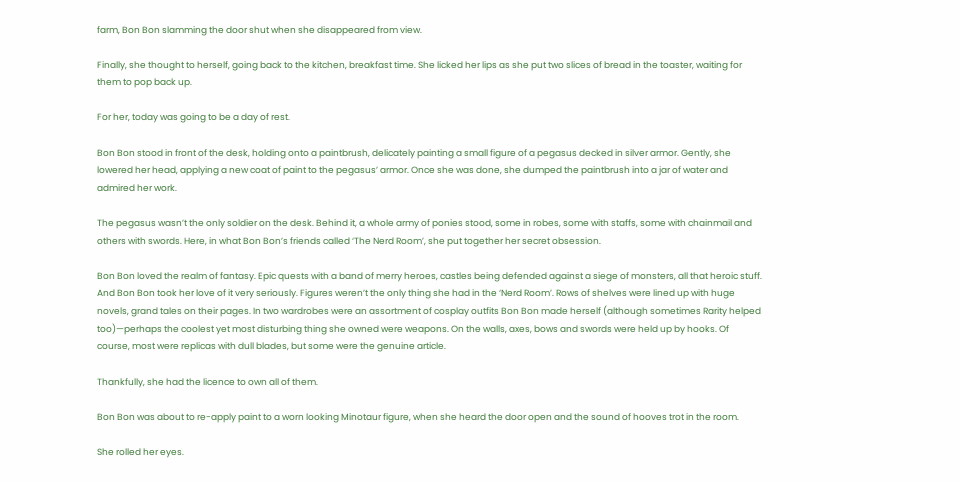farm, Bon Bon slamming the door shut when she disappeared from view.

Finally, she thought to herself, going back to the kitchen, breakfast time. She licked her lips as she put two slices of bread in the toaster, waiting for them to pop back up.

For her, today was going to be a day of rest.

Bon Bon stood in front of the desk, holding onto a paintbrush, delicately painting a small figure of a pegasus decked in silver armor. Gently, she lowered her head, applying a new coat of paint to the pegasus’ armor. Once she was done, she dumped the paintbrush into a jar of water and admired her work.

The pegasus wasn’t the only soldier on the desk. Behind it, a whole army of ponies stood, some in robes, some with staffs, some with chainmail and others with swords. Here, in what Bon Bon’s friends called ‘The Nerd Room’, she put together her secret obsession.

Bon Bon loved the realm of fantasy. Epic quests with a band of merry heroes, castles being defended against a siege of monsters, all that heroic stuff. And Bon Bon took her love of it very seriously. Figures weren’t the only thing she had in the ‘Nerd Room’. Rows of shelves were lined up with huge novels, grand tales on their pages. In two wardrobes were an assortment of cosplay outfits Bon Bon made herself (although sometimes Rarity helped too)—perhaps the coolest yet most disturbing thing she owned were weapons. On the walls, axes, bows and swords were held up by hooks. Of course, most were replicas with dull blades, but some were the genuine article.

Thankfully, she had the licence to own all of them.

Bon Bon was about to re-apply paint to a worn looking Minotaur figure, when she heard the door open and the sound of hooves trot in the room.

She rolled her eyes.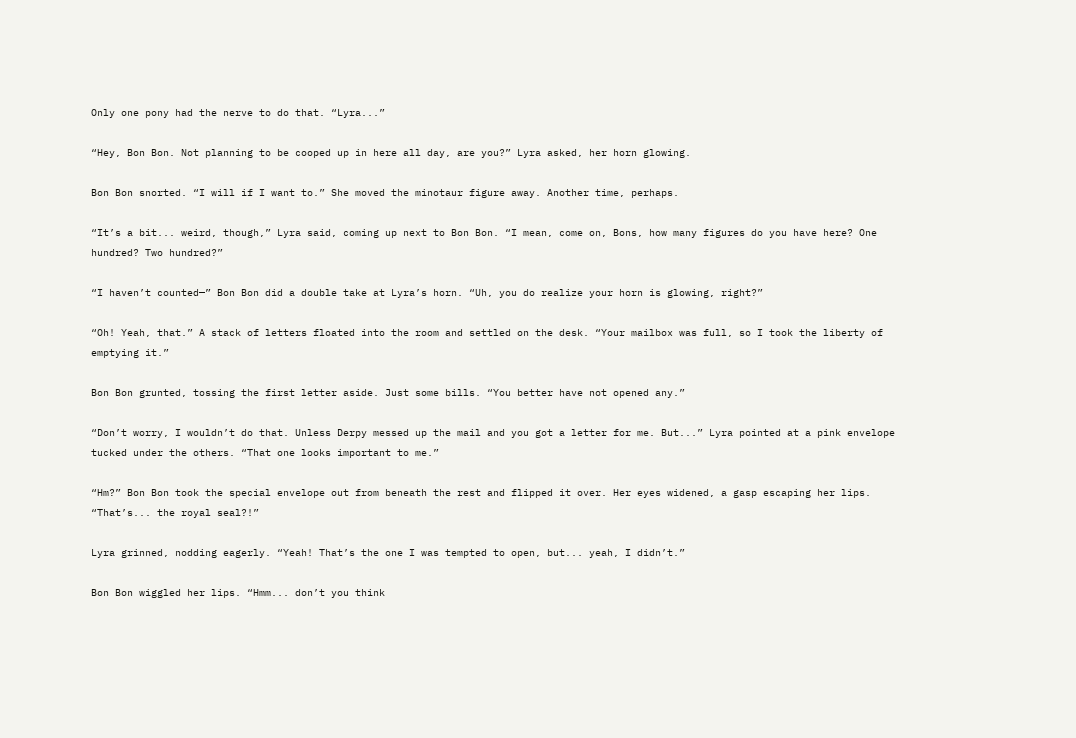Only one pony had the nerve to do that. “Lyra...”

“Hey, Bon Bon. Not planning to be cooped up in here all day, are you?” Lyra asked, her horn glowing.

Bon Bon snorted. “I will if I want to.” She moved the minotaur figure away. Another time, perhaps.

“It’s a bit... weird, though,” Lyra said, coming up next to Bon Bon. “I mean, come on, Bons, how many figures do you have here? One hundred? Two hundred?”

“I haven’t counted—” Bon Bon did a double take at Lyra’s horn. “Uh, you do realize your horn is glowing, right?”

“Oh! Yeah, that.” A stack of letters floated into the room and settled on the desk. “Your mailbox was full, so I took the liberty of emptying it.”

Bon Bon grunted, tossing the first letter aside. Just some bills. “You better have not opened any.”

“Don’t worry, I wouldn’t do that. Unless Derpy messed up the mail and you got a letter for me. But...” Lyra pointed at a pink envelope tucked under the others. “That one looks important to me.”

“Hm?” Bon Bon took the special envelope out from beneath the rest and flipped it over. Her eyes widened, a gasp escaping her lips. “That’s... the royal seal?!”

Lyra grinned, nodding eagerly. “Yeah! That’s the one I was tempted to open, but... yeah, I didn’t.”

Bon Bon wiggled her lips. “Hmm... don’t you think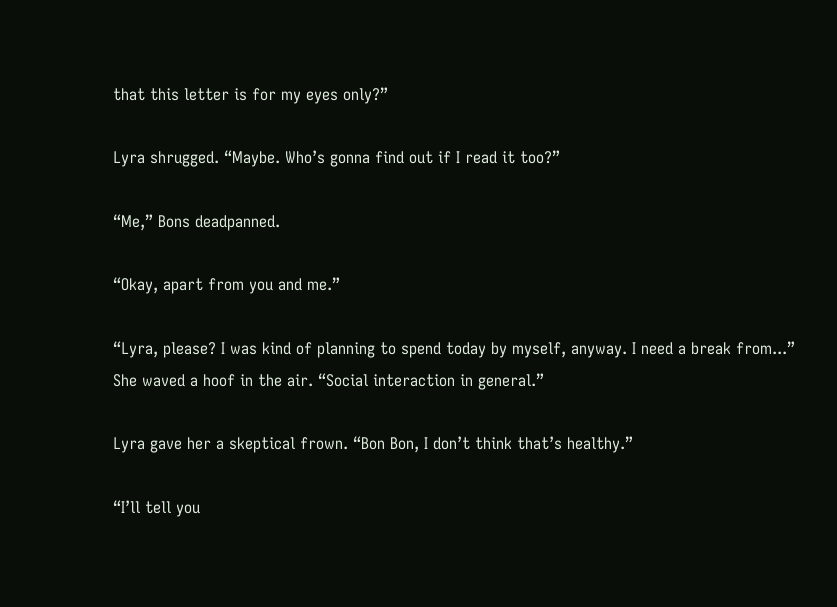that this letter is for my eyes only?”

Lyra shrugged. “Maybe. Who’s gonna find out if I read it too?”

“Me,” Bons deadpanned.

“Okay, apart from you and me.”

“Lyra, please? I was kind of planning to spend today by myself, anyway. I need a break from...” She waved a hoof in the air. “Social interaction in general.”

Lyra gave her a skeptical frown. “Bon Bon, I don’t think that’s healthy.”

“I’ll tell you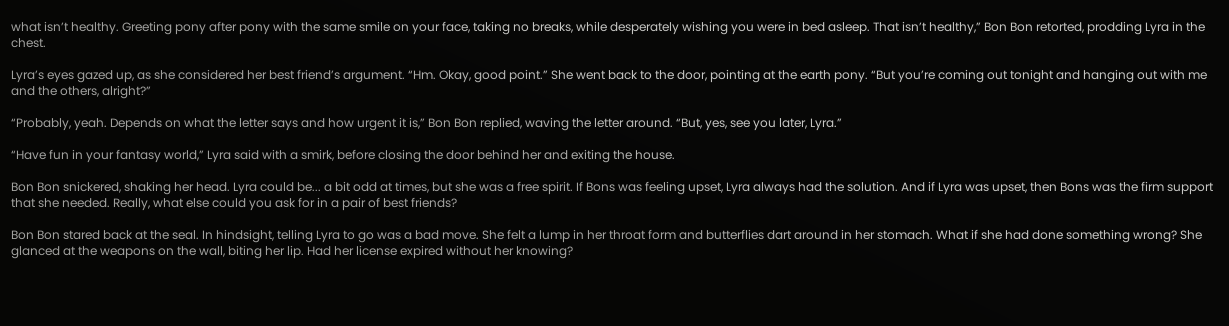what isn’t healthy. Greeting pony after pony with the same smile on your face, taking no breaks, while desperately wishing you were in bed asleep. That isn’t healthy,” Bon Bon retorted, prodding Lyra in the chest.

Lyra’s eyes gazed up, as she considered her best friend’s argument. “Hm. Okay, good point.” She went back to the door, pointing at the earth pony. “But you’re coming out tonight and hanging out with me and the others, alright?”

“Probably, yeah. Depends on what the letter says and how urgent it is,” Bon Bon replied, waving the letter around. “But, yes, see you later, Lyra.”

“Have fun in your fantasy world,” Lyra said with a smirk, before closing the door behind her and exiting the house.

Bon Bon snickered, shaking her head. Lyra could be... a bit odd at times, but she was a free spirit. If Bons was feeling upset, Lyra always had the solution. And if Lyra was upset, then Bons was the firm support that she needed. Really, what else could you ask for in a pair of best friends?

Bon Bon stared back at the seal. In hindsight, telling Lyra to go was a bad move. She felt a lump in her throat form and butterflies dart around in her stomach. What if she had done something wrong? She glanced at the weapons on the wall, biting her lip. Had her license expired without her knowing?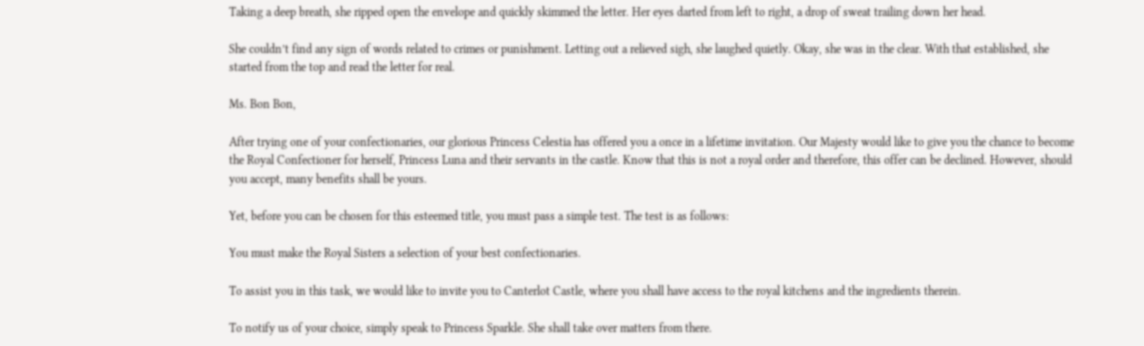Taking a deep breath, she ripped open the envelope and quickly skimmed the letter. Her eyes darted from left to right, a drop of sweat trailing down her head.

She couldn’t find any sign of words related to crimes or punishment. Letting out a relieved sigh, she laughed quietly. Okay, she was in the clear. With that established, she started from the top and read the letter for real.

Ms. Bon Bon,

After trying one of your confectionaries, our glorious Princess Celestia has offered you a once in a lifetime invitation. Our Majesty would like to give you the chance to become the Royal Confectioner for herself, Princess Luna and their servants in the castle. Know that this is not a royal order and therefore, this offer can be declined. However, should you accept, many benefits shall be yours.

Yet, before you can be chosen for this esteemed title, you must pass a simple test. The test is as follows:

You must make the Royal Sisters a selection of your best confectionaries.

To assist you in this task, we would like to invite you to Canterlot Castle, where you shall have access to the royal kitchens and the ingredients therein.

To notify us of your choice, simply speak to Princess Sparkle. She shall take over matters from there.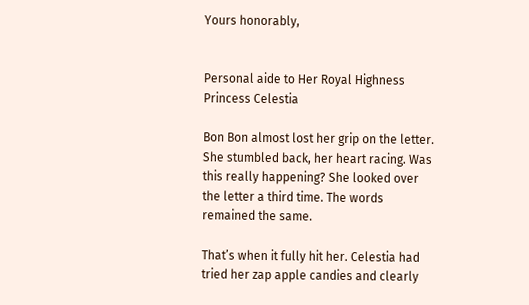Yours honorably,


Personal aide to Her Royal Highness Princess Celestia

Bon Bon almost lost her grip on the letter. She stumbled back, her heart racing. Was this really happening? She looked over the letter a third time. The words remained the same.

That’s when it fully hit her. Celestia had tried her zap apple candies and clearly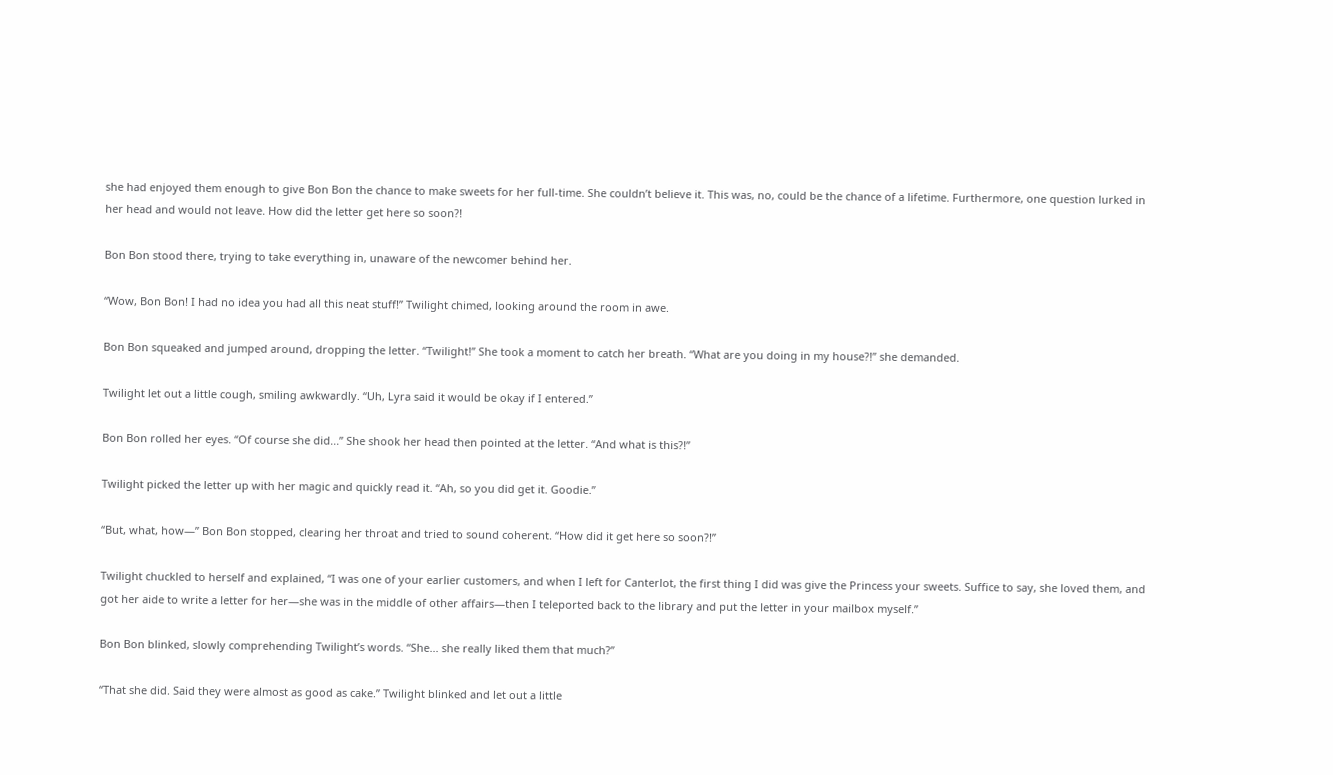she had enjoyed them enough to give Bon Bon the chance to make sweets for her full-time. She couldn’t believe it. This was, no, could be the chance of a lifetime. Furthermore, one question lurked in her head and would not leave. How did the letter get here so soon?!

Bon Bon stood there, trying to take everything in, unaware of the newcomer behind her.

“Wow, Bon Bon! I had no idea you had all this neat stuff!” Twilight chimed, looking around the room in awe.

Bon Bon squeaked and jumped around, dropping the letter. “Twilight!” She took a moment to catch her breath. “What are you doing in my house?!” she demanded.

Twilight let out a little cough, smiling awkwardly. “Uh, Lyra said it would be okay if I entered.”

Bon Bon rolled her eyes. “Of course she did...” She shook her head then pointed at the letter. “And what is this?!”

Twilight picked the letter up with her magic and quickly read it. “Ah, so you did get it. Goodie.”

“But, what, how—” Bon Bon stopped, clearing her throat and tried to sound coherent. “How did it get here so soon?!”

Twilight chuckled to herself and explained, “I was one of your earlier customers, and when I left for Canterlot, the first thing I did was give the Princess your sweets. Suffice to say, she loved them, and got her aide to write a letter for her—she was in the middle of other affairs—then I teleported back to the library and put the letter in your mailbox myself.”

Bon Bon blinked, slowly comprehending Twilight’s words. “She... she really liked them that much?”

“That she did. Said they were almost as good as cake.” Twilight blinked and let out a little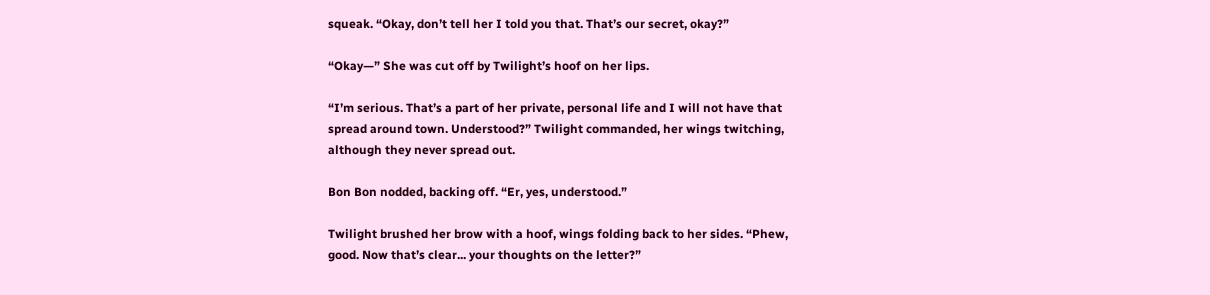squeak. “Okay, don’t tell her I told you that. That’s our secret, okay?”

“Okay—” She was cut off by Twilight’s hoof on her lips.

“I’m serious. That’s a part of her private, personal life and I will not have that spread around town. Understood?” Twilight commanded, her wings twitching, although they never spread out.

Bon Bon nodded, backing off. “Er, yes, understood.”

Twilight brushed her brow with a hoof, wings folding back to her sides. “Phew, good. Now that’s clear... your thoughts on the letter?”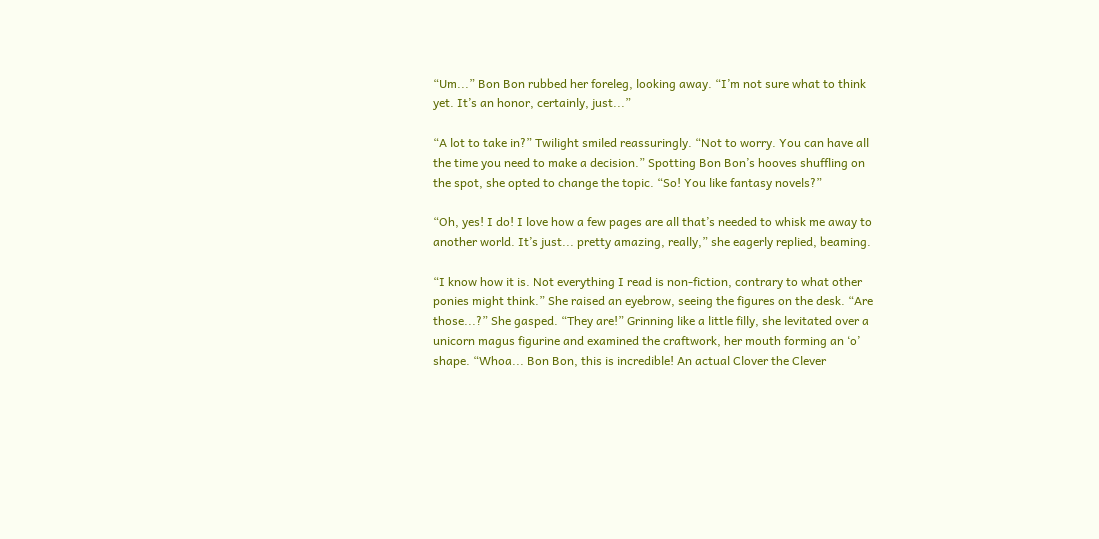“Um...” Bon Bon rubbed her foreleg, looking away. “I’m not sure what to think yet. It’s an honor, certainly, just...”

“A lot to take in?” Twilight smiled reassuringly. “Not to worry. You can have all the time you need to make a decision.” Spotting Bon Bon’s hooves shuffling on the spot, she opted to change the topic. “So! You like fantasy novels?”

“Oh, yes! I do! I love how a few pages are all that’s needed to whisk me away to another world. It’s just... pretty amazing, really,” she eagerly replied, beaming.

“I know how it is. Not everything I read is non-fiction, contrary to what other ponies might think.” She raised an eyebrow, seeing the figures on the desk. “Are those...?” She gasped. “They are!” Grinning like a little filly, she levitated over a unicorn magus figurine and examined the craftwork, her mouth forming an ‘o’ shape. “Whoa... Bon Bon, this is incredible! An actual Clover the Clever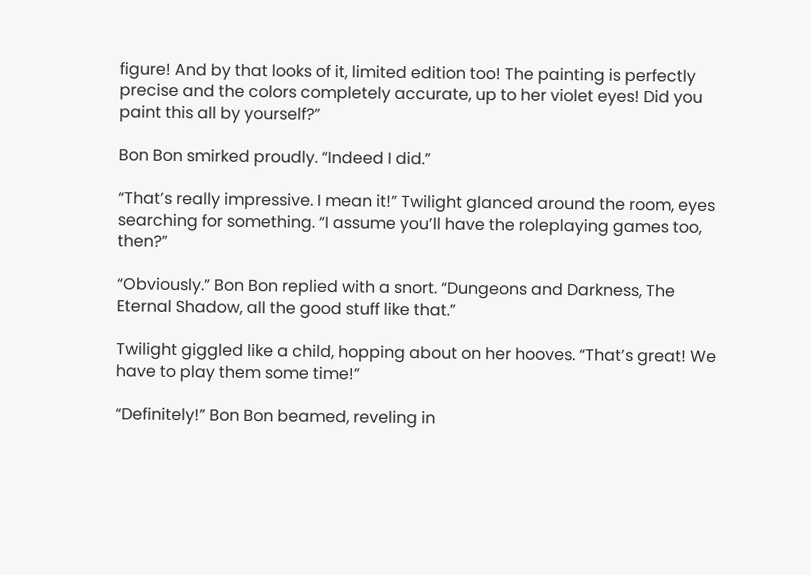figure! And by that looks of it, limited edition too! The painting is perfectly precise and the colors completely accurate, up to her violet eyes! Did you paint this all by yourself?”

Bon Bon smirked proudly. “Indeed I did.”

“That’s really impressive. I mean it!” Twilight glanced around the room, eyes searching for something. “I assume you’ll have the roleplaying games too, then?”

“Obviously.” Bon Bon replied with a snort. “Dungeons and Darkness, The Eternal Shadow, all the good stuff like that.”

Twilight giggled like a child, hopping about on her hooves. “That’s great! We have to play them some time!”

“Definitely!” Bon Bon beamed, reveling in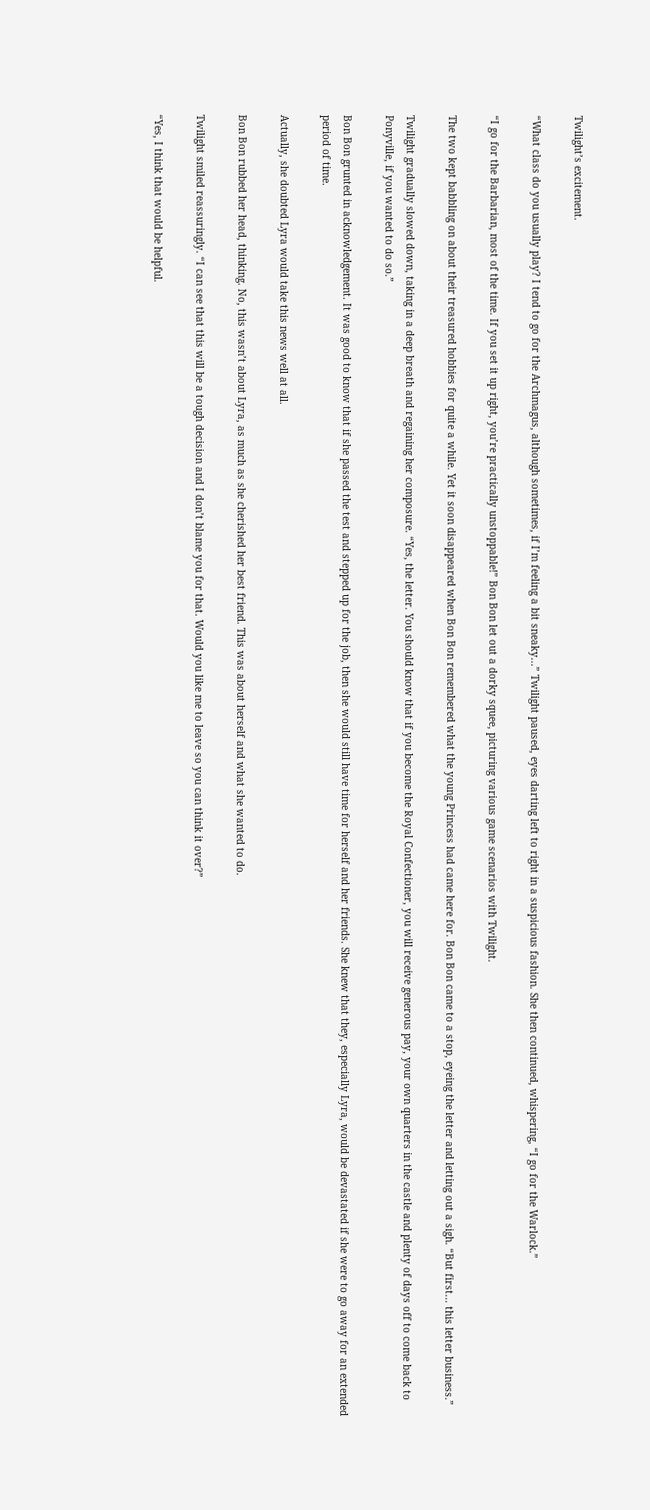Twilight’s excitement.

“What class do you usually play? I tend to go for the Archmagus, although sometimes, if I’m feeling a bit sneaky...” Twilight paused, eyes darting left to right in a suspicious fashion. She then continued, whispering, “I go for the Warlock.”

“I go for the Barbarian, most of the time. If you set it up right, you’re practically unstoppable!” Bon Bon let out a dorky squee, picturing various game scenarios with Twilight.

The two kept babbling on about their treasured hobbies for quite a while. Yet it soon disappeared when Bon Bon remembered what the young Princess had came here for. Bon Bon came to a stop, eyeing the letter and letting out a sigh. “But first... this letter business.”

Twilight gradually slowed down, taking in a deep breath and regaining her composure. “Yes, the letter. You should know that if you become the Royal Confectioner, you will receive generous pay, your own quarters in the castle and plenty of days off to come back to Ponyville, if you wanted to do so.”

Bon Bon grunted in acknowledgement. It was good to know that if she passed the test and stepped up for the job, then she would still have time for herself and her friends. She knew that they, especially Lyra, would be devastated if she were to go away for an extended period of time.

Actually, she doubted Lyra would take this news well at all.

Bon Bon rubbed her head, thinking. No, this wasn’t about Lyra, as much as she cherished her best friend. This was about herself and what she wanted to do.

Twilight smiled reassuringly. “I can see that this will be a tough decision and I don’t blame you for that. Would you like me to leave so you can think it over?”

“Yes, I think that would be helpful.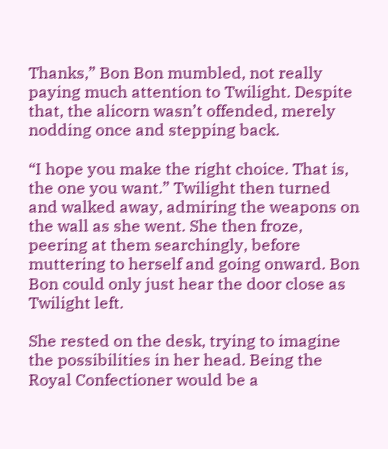Thanks,” Bon Bon mumbled, not really paying much attention to Twilight. Despite that, the alicorn wasn’t offended, merely nodding once and stepping back.

“I hope you make the right choice. That is, the one you want.” Twilight then turned and walked away, admiring the weapons on the wall as she went. She then froze, peering at them searchingly, before muttering to herself and going onward. Bon Bon could only just hear the door close as Twilight left.

She rested on the desk, trying to imagine the possibilities in her head. Being the Royal Confectioner would be a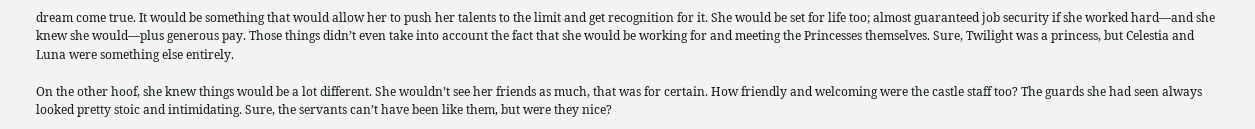dream come true. It would be something that would allow her to push her talents to the limit and get recognition for it. She would be set for life too; almost guaranteed job security if she worked hard—and she knew she would—plus generous pay. Those things didn’t even take into account the fact that she would be working for and meeting the Princesses themselves. Sure, Twilight was a princess, but Celestia and Luna were something else entirely.

On the other hoof, she knew things would be a lot different. She wouldn’t see her friends as much, that was for certain. How friendly and welcoming were the castle staff too? The guards she had seen always looked pretty stoic and intimidating. Sure, the servants can’t have been like them, but were they nice?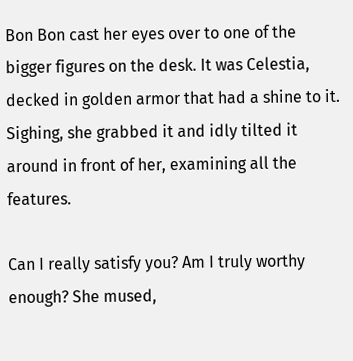Bon Bon cast her eyes over to one of the bigger figures on the desk. It was Celestia, decked in golden armor that had a shine to it. Sighing, she grabbed it and idly tilted it around in front of her, examining all the features.

Can I really satisfy you? Am I truly worthy enough? She mused,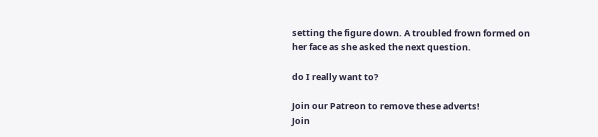setting the figure down. A troubled frown formed on her face as she asked the next question.

do I really want to?

Join our Patreon to remove these adverts!
Join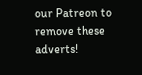our Patreon to remove these adverts!